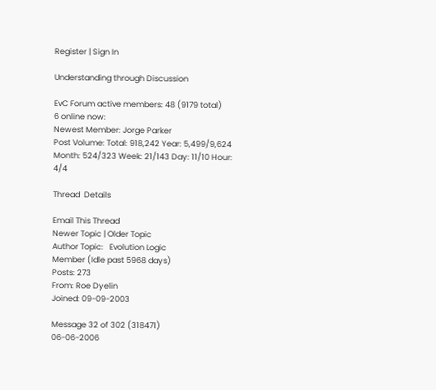Register | Sign In

Understanding through Discussion

EvC Forum active members: 48 (9179 total)
6 online now:
Newest Member: Jorge Parker
Post Volume: Total: 918,242 Year: 5,499/9,624 Month: 524/323 Week: 21/143 Day: 11/10 Hour: 4/4

Thread  Details

Email This Thread
Newer Topic | Older Topic
Author Topic:   Evolution Logic
Member (Idle past 5968 days)
Posts: 273
From: Roe Dyelin
Joined: 09-09-2003

Message 32 of 302 (318471)
06-06-2006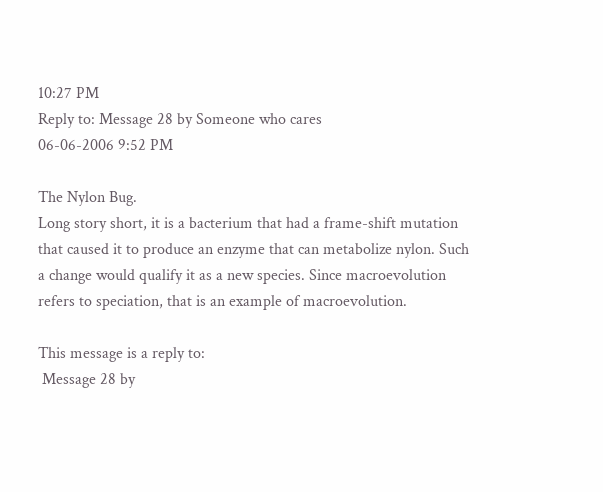10:27 PM
Reply to: Message 28 by Someone who cares
06-06-2006 9:52 PM

The Nylon Bug.
Long story short, it is a bacterium that had a frame-shift mutation that caused it to produce an enzyme that can metabolize nylon. Such a change would qualify it as a new species. Since macroevolution refers to speciation, that is an example of macroevolution.

This message is a reply to:
 Message 28 by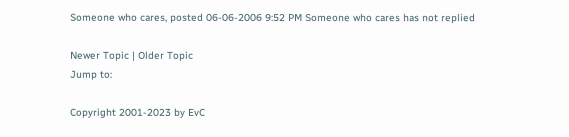Someone who cares, posted 06-06-2006 9:52 PM Someone who cares has not replied

Newer Topic | Older Topic
Jump to:

Copyright 2001-2023 by EvC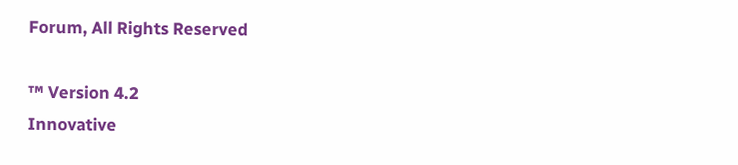Forum, All Rights Reserved

™ Version 4.2
Innovative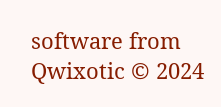software from Qwixotic © 2024